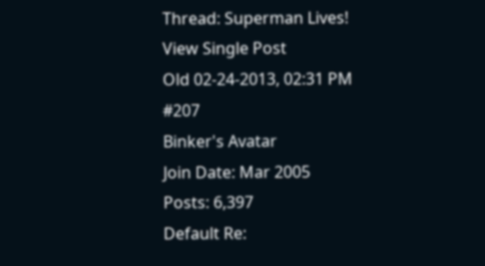Thread: Superman Lives!
View Single Post
Old 02-24-2013, 02:31 PM   #207
Binker's Avatar
Join Date: Mar 2005
Posts: 6,397
Default Re: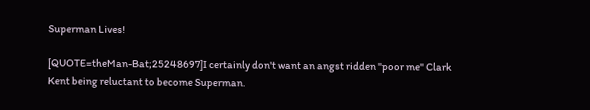Superman Lives!

[QUOTE=theMan-Bat;25248697]I certainly don't want an angst ridden "poor me" Clark Kent being reluctant to become Superman.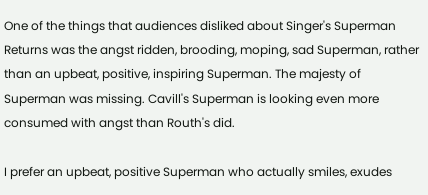One of the things that audiences disliked about Singer's Superman Returns was the angst ridden, brooding, moping, sad Superman, rather than an upbeat, positive, inspiring Superman. The majesty of Superman was missing. Cavill's Superman is looking even more consumed with angst than Routh's did.

I prefer an upbeat, positive Superman who actually smiles, exudes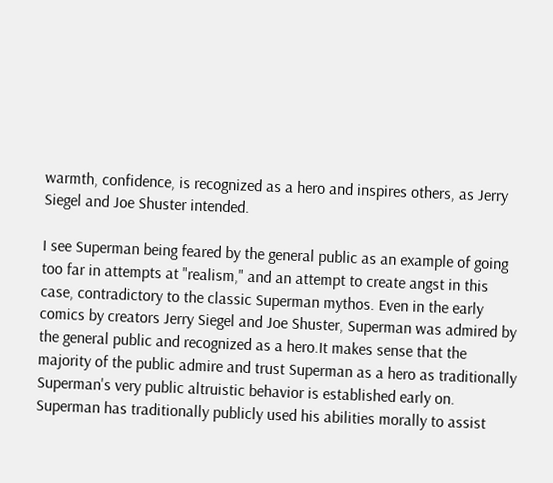warmth, confidence, is recognized as a hero and inspires others, as Jerry Siegel and Joe Shuster intended.

I see Superman being feared by the general public as an example of going too far in attempts at "realism," and an attempt to create angst in this case, contradictory to the classic Superman mythos. Even in the early comics by creators Jerry Siegel and Joe Shuster, Superman was admired by the general public and recognized as a hero.It makes sense that the majority of the public admire and trust Superman as a hero as traditionally Superman's very public altruistic behavior is established early on. Superman has traditionally publicly used his abilities morally to assist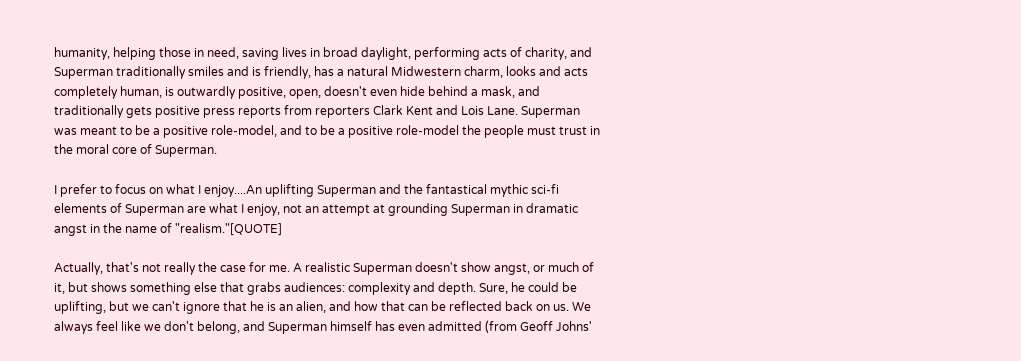humanity, helping those in need, saving lives in broad daylight, performing acts of charity, and Superman traditionally smiles and is friendly, has a natural Midwestern charm, looks and acts completely human, is outwardly positive, open, doesn't even hide behind a mask, and traditionally gets positive press reports from reporters Clark Kent and Lois Lane. Superman was meant to be a positive role-model, and to be a positive role-model the people must trust in the moral core of Superman.

I prefer to focus on what I enjoy....An uplifting Superman and the fantastical mythic sci-fi elements of Superman are what I enjoy, not an attempt at grounding Superman in dramatic angst in the name of "realism."[QUOTE]

Actually, that's not really the case for me. A realistic Superman doesn't show angst, or much of it, but shows something else that grabs audiences: complexity and depth. Sure, he could be uplifting, but we can't ignore that he is an alien, and how that can be reflected back on us. We always feel like we don't belong, and Superman himself has even admitted (from Geoff Johns'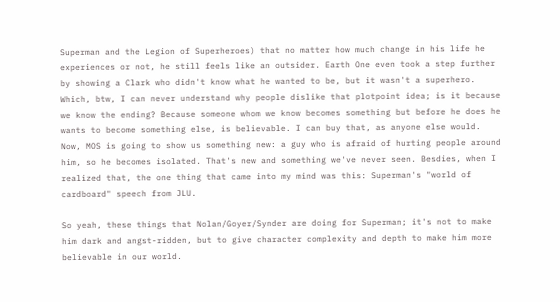Superman and the Legion of Superheroes) that no matter how much change in his life he experiences or not, he still feels like an outsider. Earth One even took a step further by showing a Clark who didn't know what he wanted to be, but it wasn't a superhero. Which, btw, I can never understand why people dislike that plotpoint idea; is it because we know the ending? Because someone whom we know becomes something but before he does he wants to become something else, is believable. I can buy that, as anyone else would. Now, MOS is going to show us something new: a guy who is afraid of hurting people around him, so he becomes isolated. That's new and something we've never seen. Besdies, when I realized that, the one thing that came into my mind was this: Superman's "world of cardboard" speech from JLU.

So yeah, these things that Nolan/Goyer/Synder are doing for Superman; it's not to make him dark and angst-ridden, but to give character complexity and depth to make him more believable in our world.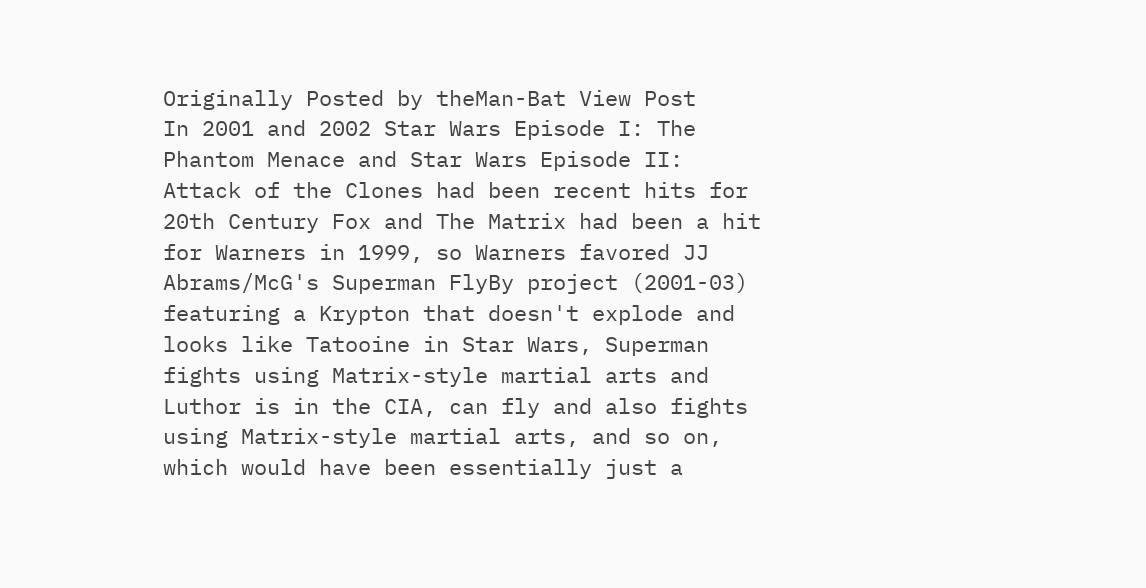Originally Posted by theMan-Bat View Post
In 2001 and 2002 Star Wars Episode I: The Phantom Menace and Star Wars Episode II: Attack of the Clones had been recent hits for 20th Century Fox and The Matrix had been a hit for Warners in 1999, so Warners favored JJ Abrams/McG's Superman FlyBy project (2001-03) featuring a Krypton that doesn't explode and looks like Tatooine in Star Wars, Superman fights using Matrix-style martial arts and Luthor is in the CIA, can fly and also fights using Matrix-style martial arts, and so on, which would have been essentially just a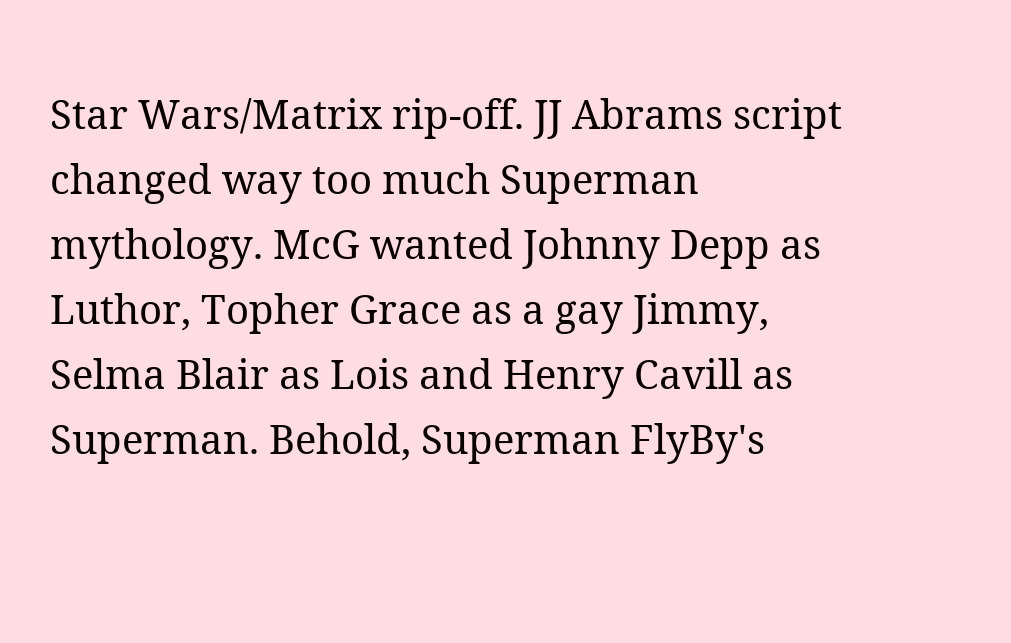Star Wars/Matrix rip-off. JJ Abrams script changed way too much Superman mythology. McG wanted Johnny Depp as Luthor, Topher Grace as a gay Jimmy, Selma Blair as Lois and Henry Cavill as Superman. Behold, Superman FlyBy's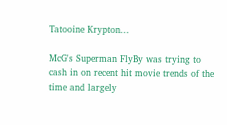Tatooine Krypton...

McG's Superman FlyBy was trying to cash in on recent hit movie trends of the time and largely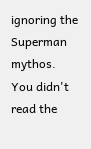ignoring the Superman mythos.
You didn't read the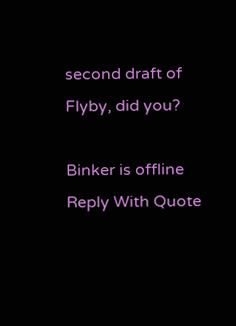second draft of Flyby, did you?

Binker is offline   Reply With Quote